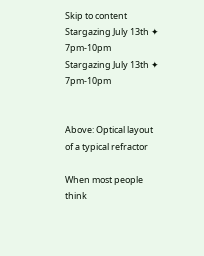Skip to content
Stargazing July 13th ✦ 7pm-10pm
Stargazing July 13th ✦ 7pm-10pm


Above: Optical layout of a typical refractor

When most people think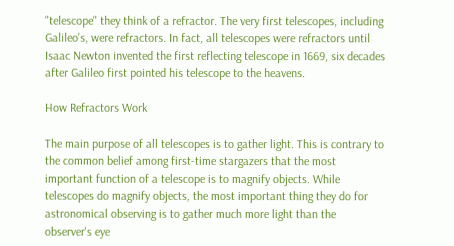"telescope" they think of a refractor. The very first telescopes, including Galileo's, were refractors. In fact, all telescopes were refractors until Isaac Newton invented the first reflecting telescope in 1669, six decades after Galileo first pointed his telescope to the heavens.

How Refractors Work

The main purpose of all telescopes is to gather light. This is contrary to the common belief among first-time stargazers that the most important function of a telescope is to magnify objects. While telescopes do magnify objects, the most important thing they do for astronomical observing is to gather much more light than the observer's eye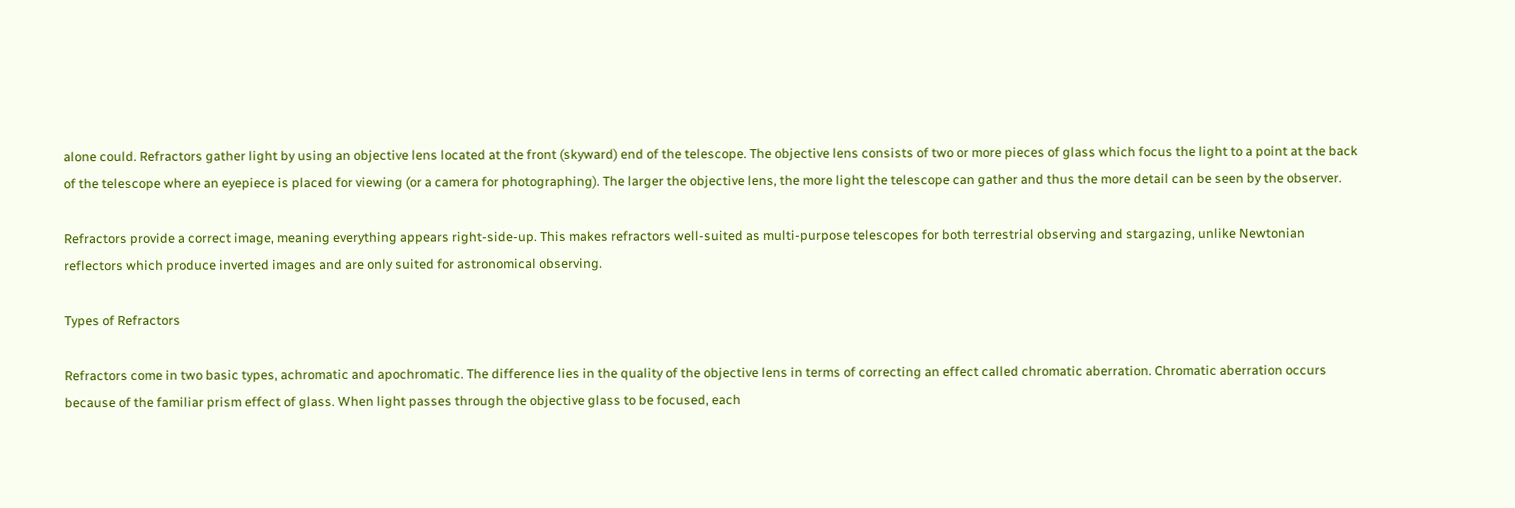alone could. Refractors gather light by using an objective lens located at the front (skyward) end of the telescope. The objective lens consists of two or more pieces of glass which focus the light to a point at the back of the telescope where an eyepiece is placed for viewing (or a camera for photographing). The larger the objective lens, the more light the telescope can gather and thus the more detail can be seen by the observer.

Refractors provide a correct image, meaning everything appears right-side-up. This makes refractors well-suited as multi-purpose telescopes for both terrestrial observing and stargazing, unlike Newtonian reflectors which produce inverted images and are only suited for astronomical observing.

Types of Refractors

Refractors come in two basic types, achromatic and apochromatic. The difference lies in the quality of the objective lens in terms of correcting an effect called chromatic aberration. Chromatic aberration occurs because of the familiar prism effect of glass. When light passes through the objective glass to be focused, each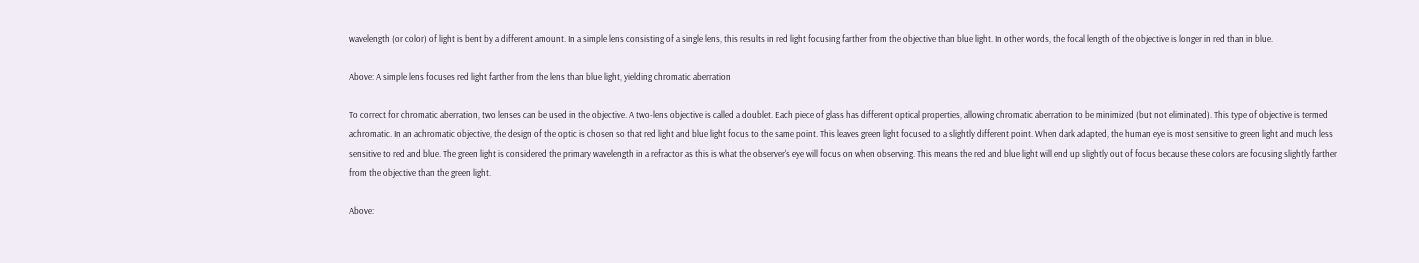wavelength (or color) of light is bent by a different amount. In a simple lens consisting of a single lens, this results in red light focusing farther from the objective than blue light. In other words, the focal length of the objective is longer in red than in blue.

Above: A simple lens focuses red light farther from the lens than blue light, yielding chromatic aberration

To correct for chromatic aberration, two lenses can be used in the objective. A two-lens objective is called a doublet. Each piece of glass has different optical properties, allowing chromatic aberration to be minimized (but not eliminated). This type of objective is termed achromatic. In an achromatic objective, the design of the optic is chosen so that red light and blue light focus to the same point. This leaves green light focused to a slightly different point. When dark adapted, the human eye is most sensitive to green light and much less sensitive to red and blue. The green light is considered the primary wavelength in a refractor as this is what the observer's eye will focus on when observing. This means the red and blue light will end up slightly out of focus because these colors are focusing slightly farther from the objective than the green light.

Above: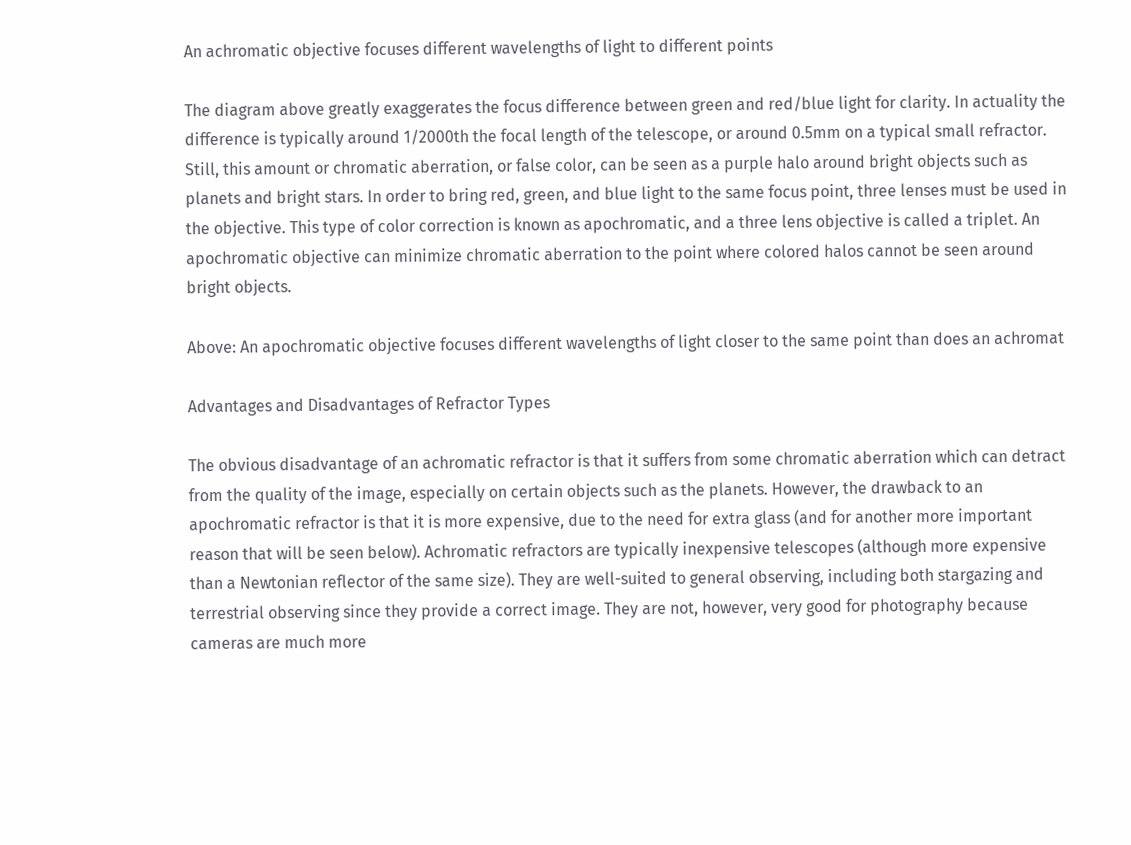An achromatic objective focuses different wavelengths of light to different points

The diagram above greatly exaggerates the focus difference between green and red/blue light for clarity. In actuality the difference is typically around 1/2000th the focal length of the telescope, or around 0.5mm on a typical small refractor. Still, this amount or chromatic aberration, or false color, can be seen as a purple halo around bright objects such as planets and bright stars. In order to bring red, green, and blue light to the same focus point, three lenses must be used in the objective. This type of color correction is known as apochromatic, and a three lens objective is called a triplet. An apochromatic objective can minimize chromatic aberration to the point where colored halos cannot be seen around bright objects.

Above: An apochromatic objective focuses different wavelengths of light closer to the same point than does an achromat

Advantages and Disadvantages of Refractor Types

The obvious disadvantage of an achromatic refractor is that it suffers from some chromatic aberration which can detract from the quality of the image, especially on certain objects such as the planets. However, the drawback to an apochromatic refractor is that it is more expensive, due to the need for extra glass (and for another more important reason that will be seen below). Achromatic refractors are typically inexpensive telescopes (although more expensive than a Newtonian reflector of the same size). They are well-suited to general observing, including both stargazing and terrestrial observing since they provide a correct image. They are not, however, very good for photography because cameras are much more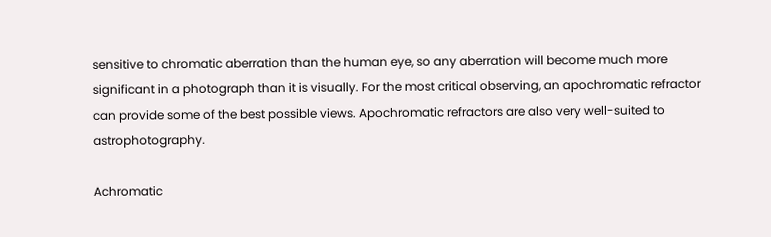sensitive to chromatic aberration than the human eye, so any aberration will become much more significant in a photograph than it is visually. For the most critical observing, an apochromatic refractor can provide some of the best possible views. Apochromatic refractors are also very well-suited to astrophotography.

Achromatic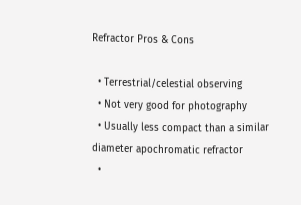Refractor Pros & Cons

  • Terrestrial/celestial observing
  • Not very good for photography
  • Usually less compact than a similar diameter apochromatic refractor
  •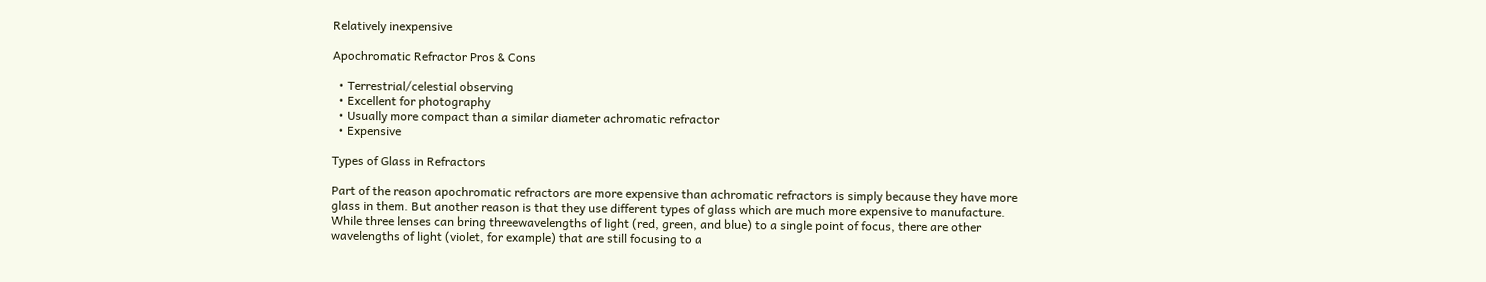Relatively inexpensive

Apochromatic Refractor Pros & Cons

  • Terrestrial/celestial observing
  • Excellent for photography
  • Usually more compact than a similar diameter achromatic refractor
  • Expensive

Types of Glass in Refractors

Part of the reason apochromatic refractors are more expensive than achromatic refractors is simply because they have more glass in them. But another reason is that they use different types of glass which are much more expensive to manufacture. While three lenses can bring threewavelengths of light (red, green, and blue) to a single point of focus, there are other wavelengths of light (violet, for example) that are still focusing to a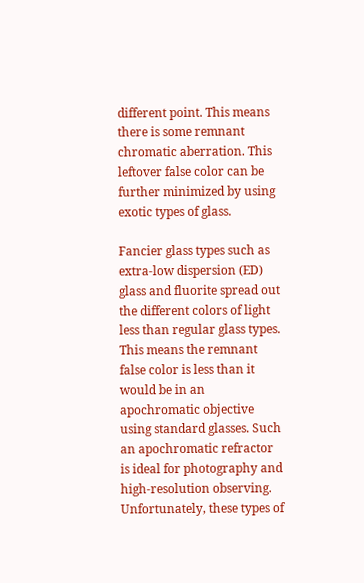different point. This means there is some remnant chromatic aberration. This leftover false color can be further minimized by using exotic types of glass.

Fancier glass types such as extra-low dispersion (ED) glass and fluorite spread out the different colors of light less than regular glass types. This means the remnant false color is less than it would be in an apochromatic objective using standard glasses. Such an apochromatic refractor is ideal for photography and high-resolution observing. Unfortunately, these types of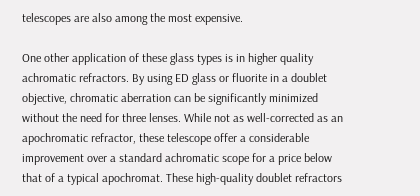telescopes are also among the most expensive.

One other application of these glass types is in higher quality achromatic refractors. By using ED glass or fluorite in a doublet objective, chromatic aberration can be significantly minimized without the need for three lenses. While not as well-corrected as an apochromatic refractor, these telescope offer a considerable improvement over a standard achromatic scope for a price below that of a typical apochromat. These high-quality doublet refractors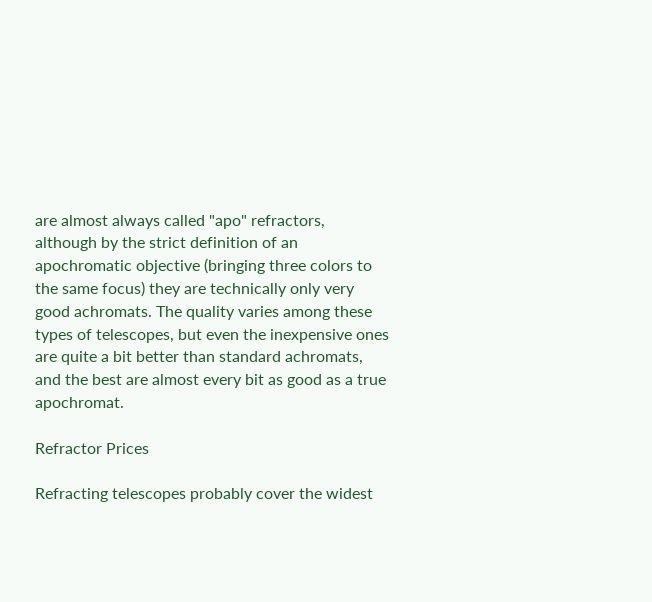are almost always called "apo" refractors, although by the strict definition of an apochromatic objective (bringing three colors to the same focus) they are technically only very good achromats. The quality varies among these types of telescopes, but even the inexpensive ones are quite a bit better than standard achromats, and the best are almost every bit as good as a true apochromat.

Refractor Prices

Refracting telescopes probably cover the widest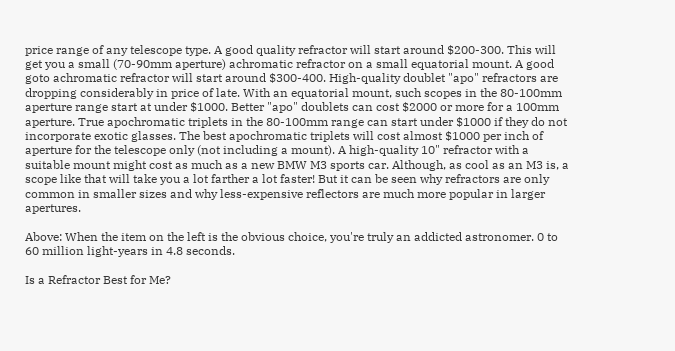price range of any telescope type. A good quality refractor will start around $200-300. This will get you a small (70-90mm aperture) achromatic refractor on a small equatorial mount. A good goto achromatic refractor will start around $300-400. High-quality doublet "apo" refractors are dropping considerably in price of late. With an equatorial mount, such scopes in the 80-100mm aperture range start at under $1000. Better "apo" doublets can cost $2000 or more for a 100mm aperture. True apochromatic triplets in the 80-100mm range can start under $1000 if they do not incorporate exotic glasses. The best apochromatic triplets will cost almost $1000 per inch of aperture for the telescope only (not including a mount). A high-quality 10" refractor with a suitable mount might cost as much as a new BMW M3 sports car. Although, as cool as an M3 is, a scope like that will take you a lot farther a lot faster! But it can be seen why refractors are only common in smaller sizes and why less-expensive reflectors are much more popular in larger apertures.

Above: When the item on the left is the obvious choice, you're truly an addicted astronomer. 0 to 60 million light-years in 4.8 seconds.

Is a Refractor Best for Me?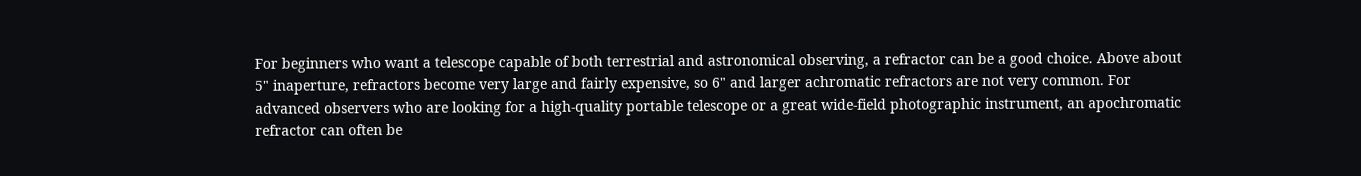For beginners who want a telescope capable of both terrestrial and astronomical observing, a refractor can be a good choice. Above about 5" inaperture, refractors become very large and fairly expensive, so 6" and larger achromatic refractors are not very common. For advanced observers who are looking for a high-quality portable telescope or a great wide-field photographic instrument, an apochromatic refractor can often be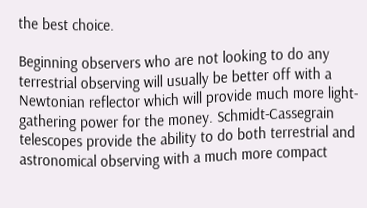the best choice.

Beginning observers who are not looking to do any terrestrial observing will usually be better off with a Newtonian reflector which will provide much more light-gathering power for the money. Schmidt-Cassegrain telescopes provide the ability to do both terrestrial and astronomical observing with a much more compact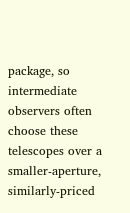package, so intermediate observers often choose these telescopes over a smaller-aperture, similarly-priced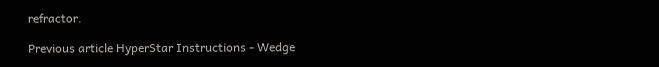refractor.

Previous article HyperStar Instructions - Wedge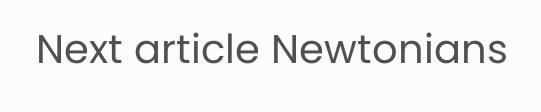Next article Newtonians